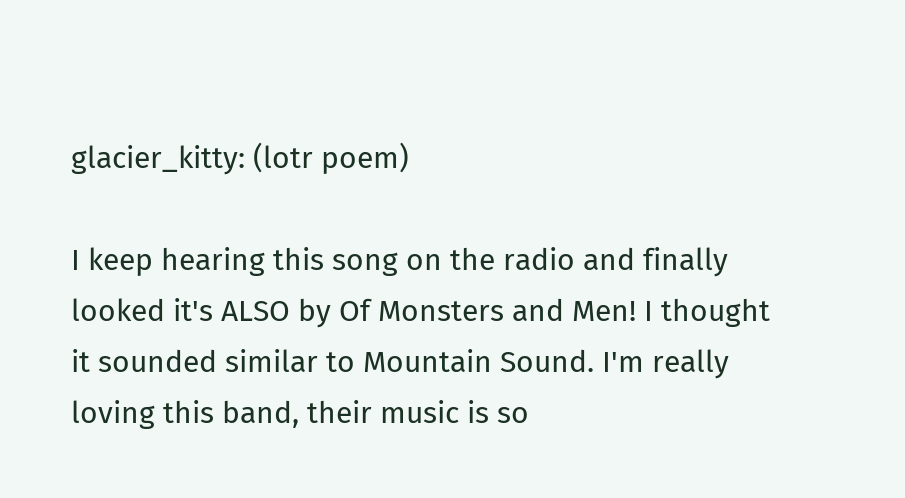glacier_kitty: (lotr poem)

I keep hearing this song on the radio and finally looked it's ALSO by Of Monsters and Men! I thought it sounded similar to Mountain Sound. I'm really loving this band, their music is so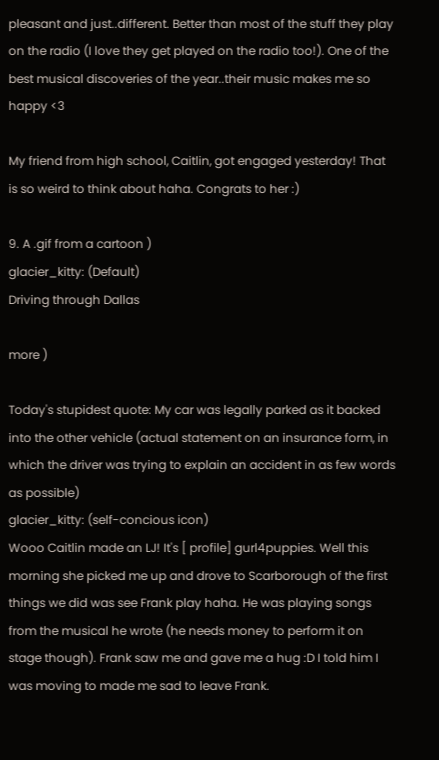pleasant and just..different. Better than most of the stuff they play on the radio (I love they get played on the radio too!). One of the best musical discoveries of the year..their music makes me so happy <3

My friend from high school, Caitlin, got engaged yesterday! That is so weird to think about haha. Congrats to her :)

9. A .gif from a cartoon )
glacier_kitty: (Default)
Driving through Dallas

more )

Today's stupidest quote: My car was legally parked as it backed into the other vehicle (actual statement on an insurance form, in which the driver was trying to explain an accident in as few words as possible)
glacier_kitty: (self-concious icon)
Wooo Caitlin made an LJ! It's [ profile] gurl4puppies. Well this morning she picked me up and drove to Scarborough of the first things we did was see Frank play haha. He was playing songs from the musical he wrote (he needs money to perform it on stage though). Frank saw me and gave me a hug :D I told him I was moving to made me sad to leave Frank.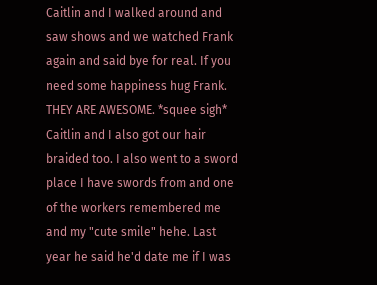Caitlin and I walked around and saw shows and we watched Frank again and said bye for real. If you need some happiness hug Frank. THEY ARE AWESOME. *squee sigh* Caitlin and I also got our hair braided too. I also went to a sword place I have swords from and one of the workers remembered me and my "cute smile" hehe. Last year he said he'd date me if I was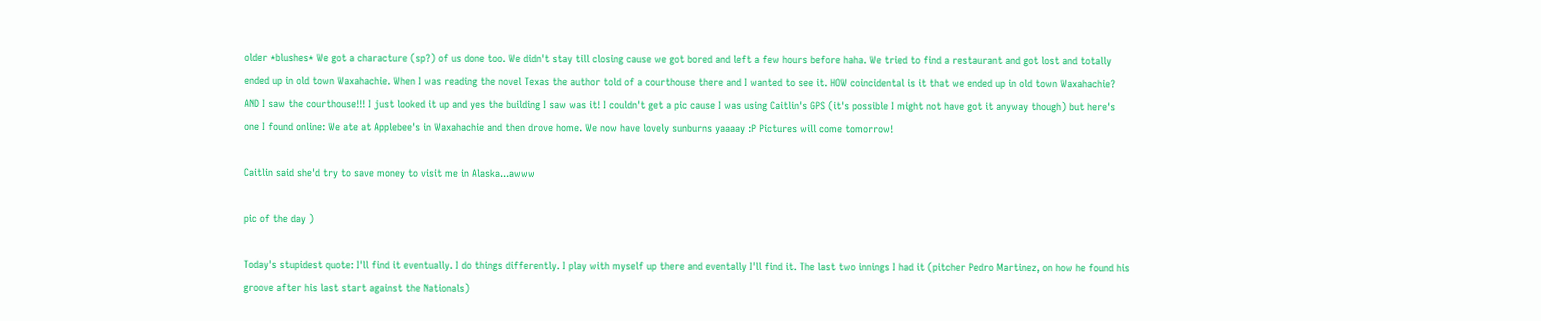older *blushes* We got a characture (sp?) of us done too. We didn't stay till closing cause we got bored and left a few hours before haha. We tried to find a restaurant and got lost and totally ended up in old town Waxahachie. When I was reading the novel Texas the author told of a courthouse there and I wanted to see it. HOW coincidental is it that we ended up in old town Waxahachie? AND I saw the courthouse!!! I just looked it up and yes the building I saw was it! I couldn't get a pic cause I was using Caitlin's GPS (it's possible I might not have got it anyway though) but here's one I found online: We ate at Applebee's in Waxahachie and then drove home. We now have lovely sunburns yaaaay :P Pictures will come tomorrow!

Caitlin said she'd try to save money to visit me in Alaska...awww

pic of the day )

Today's stupidest quote: I'll find it eventually. I do things differently. I play with myself up there and eventally I'll find it. The last two innings I had it (pitcher Pedro Martinez, on how he found his groove after his last start against the Nationals)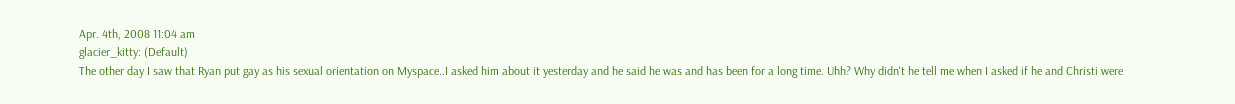Apr. 4th, 2008 11:04 am
glacier_kitty: (Default)
The other day I saw that Ryan put gay as his sexual orientation on Myspace..I asked him about it yesterday and he said he was and has been for a long time. Uhh? Why didn't he tell me when I asked if he and Christi were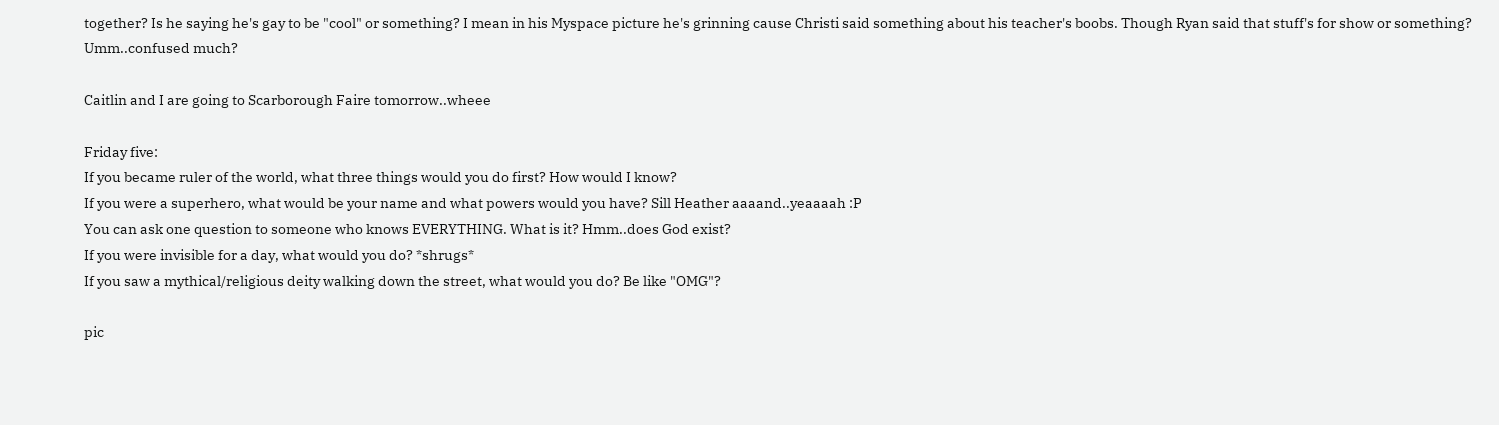together? Is he saying he's gay to be "cool" or something? I mean in his Myspace picture he's grinning cause Christi said something about his teacher's boobs. Though Ryan said that stuff's for show or something? Umm..confused much?

Caitlin and I are going to Scarborough Faire tomorrow..wheee

Friday five:
If you became ruler of the world, what three things would you do first? How would I know?
If you were a superhero, what would be your name and what powers would you have? Sill Heather aaaand..yeaaaah :P
You can ask one question to someone who knows EVERYTHING. What is it? Hmm..does God exist?
If you were invisible for a day, what would you do? *shrugs*
If you saw a mythical/religious deity walking down the street, what would you do? Be like "OMG"?

pic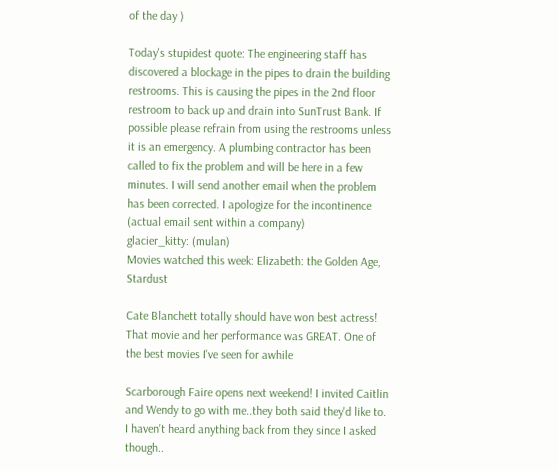of the day )

Today's stupidest quote: The engineering staff has discovered a blockage in the pipes to drain the building restrooms. This is causing the pipes in the 2nd floor restroom to back up and drain into SunTrust Bank. If possible please refrain from using the restrooms unless it is an emergency. A plumbing contractor has been called to fix the problem and will be here in a few minutes. I will send another email when the problem has been corrected. I apologize for the incontinence (actual email sent within a company)
glacier_kitty: (mulan)
Movies watched this week: Elizabeth: the Golden Age, Stardust

Cate Blanchett totally should have won best actress! That movie and her performance was GREAT. One of the best movies I've seen for awhile

Scarborough Faire opens next weekend! I invited Caitlin and Wendy to go with me..they both said they'd like to. I haven't heard anything back from they since I asked though..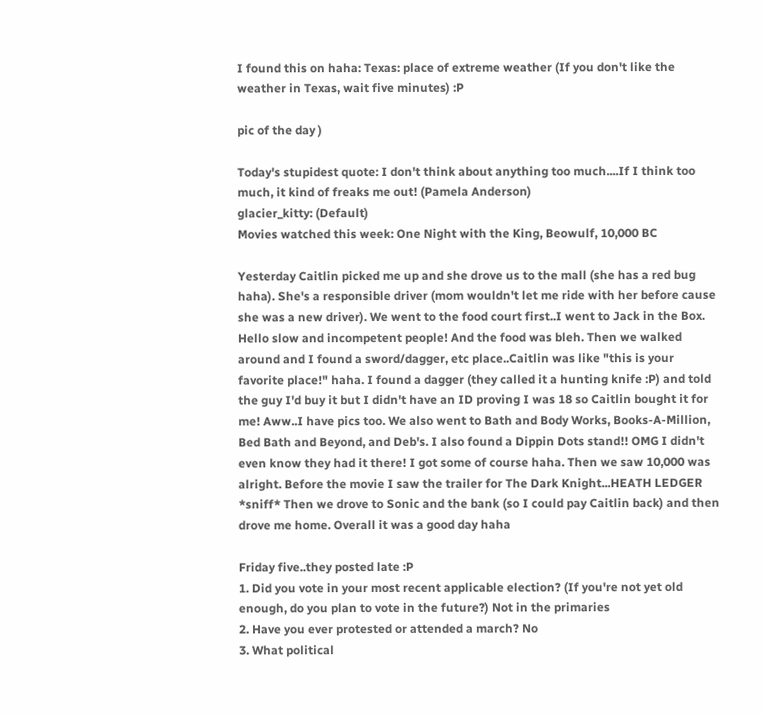I found this on haha: Texas: place of extreme weather (If you don't like the weather in Texas, wait five minutes) :P

pic of the day )

Today's stupidest quote: I don't think about anything too much....If I think too much, it kind of freaks me out! (Pamela Anderson)
glacier_kitty: (Default)
Movies watched this week: One Night with the King, Beowulf, 10,000 BC

Yesterday Caitlin picked me up and she drove us to the mall (she has a red bug haha). She's a responsible driver (mom wouldn't let me ride with her before cause she was a new driver). We went to the food court first..I went to Jack in the Box. Hello slow and incompetent people! And the food was bleh. Then we walked around and I found a sword/dagger, etc place..Caitlin was like "this is your favorite place!" haha. I found a dagger (they called it a hunting knife :P) and told the guy I'd buy it but I didn't have an ID proving I was 18 so Caitlin bought it for me! Aww..I have pics too. We also went to Bath and Body Works, Books-A-Million, Bed Bath and Beyond, and Deb's. I also found a Dippin Dots stand!! OMG I didn't even know they had it there! I got some of course haha. Then we saw 10,000 was alright. Before the movie I saw the trailer for The Dark Knight...HEATH LEDGER *sniff* Then we drove to Sonic and the bank (so I could pay Caitlin back) and then drove me home. Overall it was a good day haha

Friday five..they posted late :P
1. Did you vote in your most recent applicable election? (If you're not yet old enough, do you plan to vote in the future?) Not in the primaries
2. Have you ever protested or attended a march? No
3. What political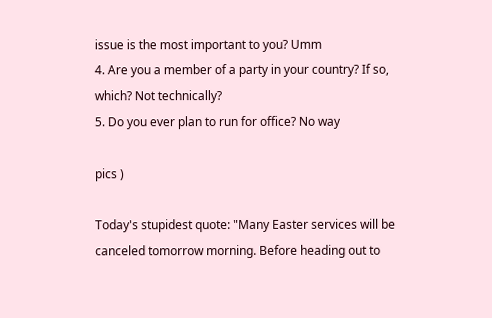issue is the most important to you? Umm
4. Are you a member of a party in your country? If so, which? Not technically?
5. Do you ever plan to run for office? No way

pics )

Today's stupidest quote: "Many Easter services will be canceled tomorrow morning. Before heading out to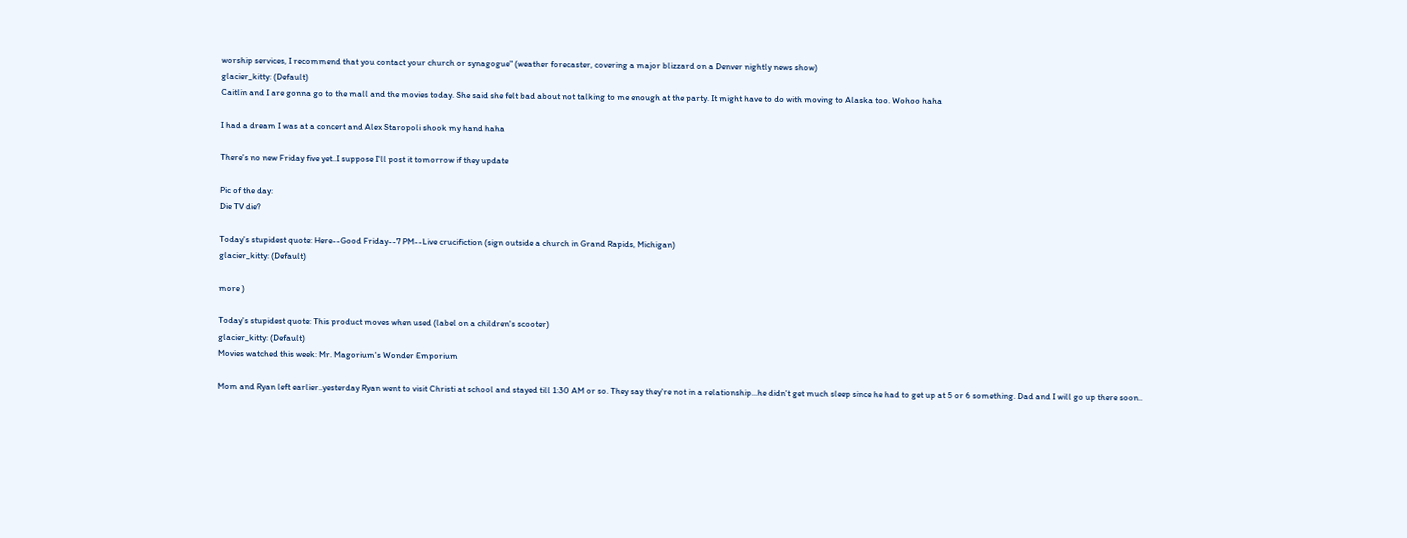worship services, I recommend that you contact your church or synagogue" (weather forecaster, covering a major blizzard on a Denver nightly news show)
glacier_kitty: (Default)
Caitlin and I are gonna go to the mall and the movies today. She said she felt bad about not talking to me enough at the party. It might have to do with moving to Alaska too. Wohoo haha

I had a dream I was at a concert and Alex Staropoli shook my hand haha

There's no new Friday five yet..I suppose I'll post it tomorrow if they update

Pic of the day:
Die TV die?

Today's stupidest quote: Here--Good Friday--7 PM--Live crucifiction (sign outside a church in Grand Rapids, Michigan)
glacier_kitty: (Default)

more )

Today's stupidest quote: This product moves when used (label on a children's scooter)
glacier_kitty: (Default)
Movies watched this week: Mr. Magorium's Wonder Emporium

Mom and Ryan left earlier..yesterday Ryan went to visit Christi at school and stayed till 1:30 AM or so. They say they're not in a relationship...he didn't get much sleep since he had to get up at 5 or 6 something. Dad and I will go up there soon..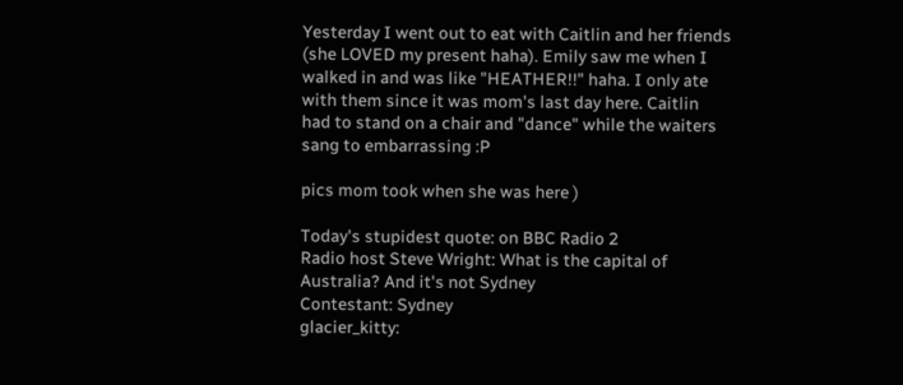Yesterday I went out to eat with Caitlin and her friends (she LOVED my present haha). Emily saw me when I walked in and was like "HEATHER!!" haha. I only ate with them since it was mom's last day here. Caitlin had to stand on a chair and "dance" while the waiters sang to embarrassing :P

pics mom took when she was here )

Today's stupidest quote: on BBC Radio 2
Radio host Steve Wright: What is the capital of Australia? And it's not Sydney
Contestant: Sydney
glacier_kitty: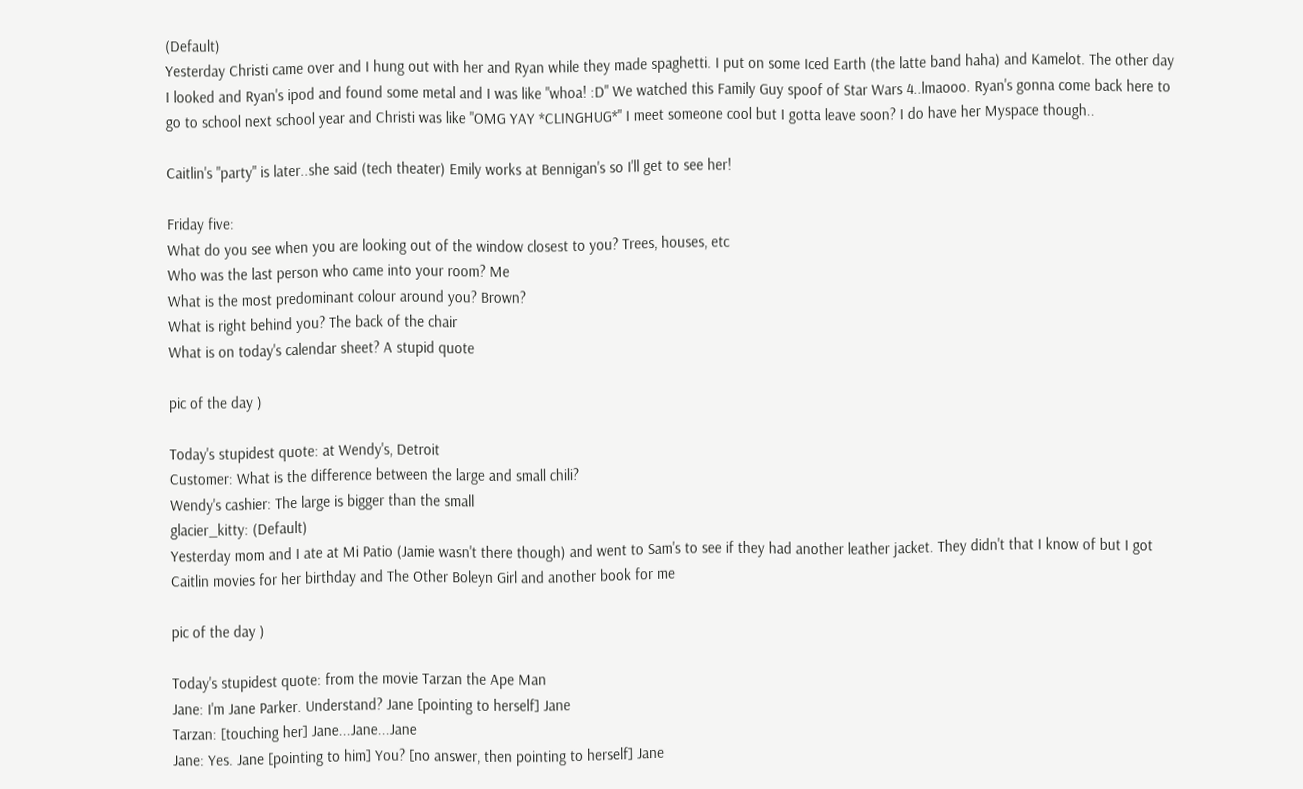(Default)
Yesterday Christi came over and I hung out with her and Ryan while they made spaghetti. I put on some Iced Earth (the latte band haha) and Kamelot. The other day I looked and Ryan's ipod and found some metal and I was like "whoa! :D" We watched this Family Guy spoof of Star Wars 4..lmaooo. Ryan's gonna come back here to go to school next school year and Christi was like "OMG YAY *CLINGHUG*" I meet someone cool but I gotta leave soon? I do have her Myspace though..

Caitlin's "party" is later..she said (tech theater) Emily works at Bennigan's so I'll get to see her!

Friday five:
What do you see when you are looking out of the window closest to you? Trees, houses, etc
Who was the last person who came into your room? Me
What is the most predominant colour around you? Brown?
What is right behind you? The back of the chair
What is on today's calendar sheet? A stupid quote

pic of the day )

Today's stupidest quote: at Wendy's, Detroit
Customer: What is the difference between the large and small chili?
Wendy's cashier: The large is bigger than the small
glacier_kitty: (Default)
Yesterday mom and I ate at Mi Patio (Jamie wasn't there though) and went to Sam's to see if they had another leather jacket. They didn't that I know of but I got Caitlin movies for her birthday and The Other Boleyn Girl and another book for me

pic of the day )

Today's stupidest quote: from the movie Tarzan the Ape Man
Jane: I'm Jane Parker. Understand? Jane [pointing to herself] Jane
Tarzan: [touching her] Jane...Jane...Jane
Jane: Yes. Jane [pointing to him] You? [no answer, then pointing to herself] Jane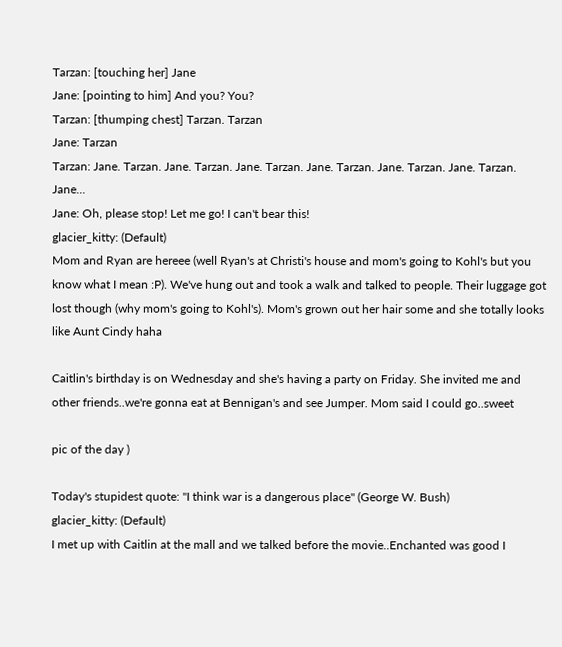Tarzan: [touching her] Jane
Jane: [pointing to him] And you? You?
Tarzan: [thumping chest] Tarzan. Tarzan
Jane: Tarzan
Tarzan: Jane. Tarzan. Jane. Tarzan. Jane. Tarzan. Jane. Tarzan. Jane. Tarzan. Jane. Tarzan. Jane...
Jane: Oh, please stop! Let me go! I can't bear this!
glacier_kitty: (Default)
Mom and Ryan are hereee (well Ryan's at Christi's house and mom's going to Kohl's but you know what I mean :P). We've hung out and took a walk and talked to people. Their luggage got lost though (why mom's going to Kohl's). Mom's grown out her hair some and she totally looks like Aunt Cindy haha

Caitlin's birthday is on Wednesday and she's having a party on Friday. She invited me and other friends..we're gonna eat at Bennigan's and see Jumper. Mom said I could go..sweet

pic of the day )

Today's stupidest quote: "I think war is a dangerous place" (George W. Bush)
glacier_kitty: (Default)
I met up with Caitlin at the mall and we talked before the movie..Enchanted was good I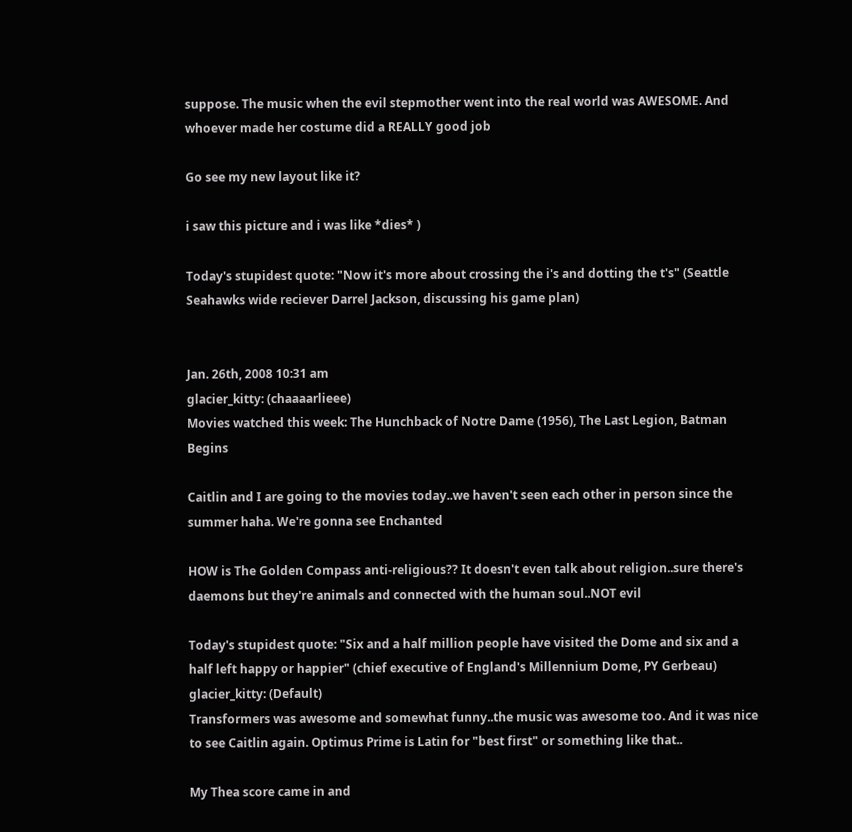suppose. The music when the evil stepmother went into the real world was AWESOME. And whoever made her costume did a REALLY good job

Go see my new layout like it?

i saw this picture and i was like *dies* )

Today's stupidest quote: "Now it's more about crossing the i's and dotting the t's" (Seattle Seahawks wide reciever Darrel Jackson, discussing his game plan)


Jan. 26th, 2008 10:31 am
glacier_kitty: (chaaaarlieee)
Movies watched this week: The Hunchback of Notre Dame (1956), The Last Legion, Batman Begins

Caitlin and I are going to the movies today..we haven't seen each other in person since the summer haha. We're gonna see Enchanted

HOW is The Golden Compass anti-religious?? It doesn't even talk about religion..sure there's daemons but they're animals and connected with the human soul..NOT evil

Today's stupidest quote: "Six and a half million people have visited the Dome and six and a half left happy or happier" (chief executive of England's Millennium Dome, PY Gerbeau)
glacier_kitty: (Default)
Transformers was awesome and somewhat funny..the music was awesome too. And it was nice to see Caitlin again. Optimus Prime is Latin for "best first" or something like that..

My Thea score came in and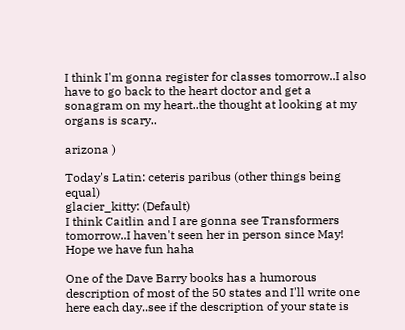I think I'm gonna register for classes tomorrow..I also have to go back to the heart doctor and get a sonagram on my heart..the thought at looking at my organs is scary..

arizona )

Today's Latin: ceteris paribus (other things being equal)
glacier_kitty: (Default)
I think Caitlin and I are gonna see Transformers tomorrow..I haven't seen her in person since May! Hope we have fun haha

One of the Dave Barry books has a humorous description of most of the 50 states and I'll write one here each day..see if the description of your state is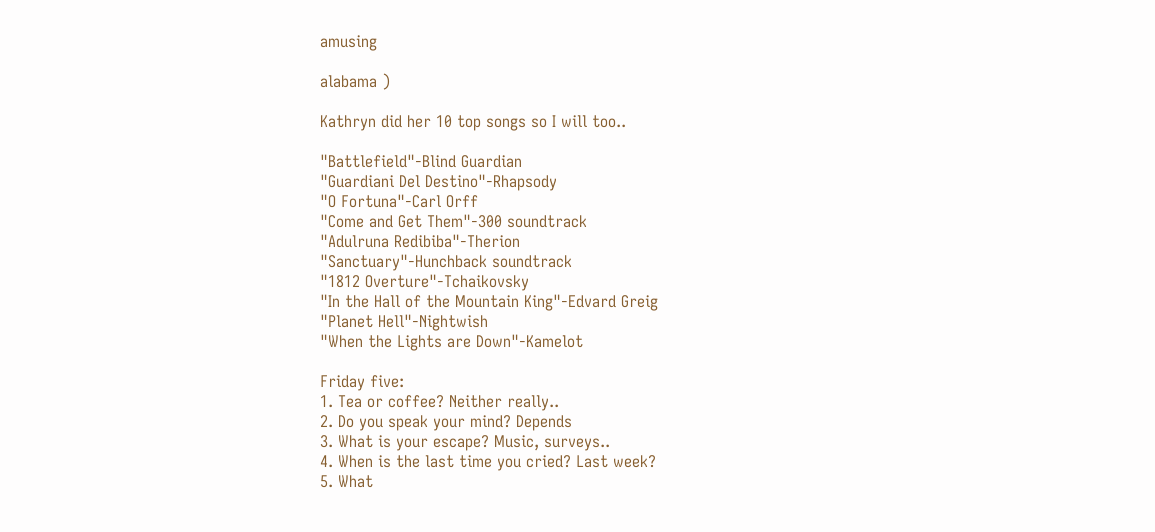amusing

alabama )

Kathryn did her 10 top songs so I will too..

"Battlefield"-Blind Guardian
"Guardiani Del Destino"-Rhapsody
"O Fortuna"-Carl Orff
"Come and Get Them"-300 soundtrack
"Adulruna Redibiba"-Therion
"Sanctuary"-Hunchback soundtrack
"1812 Overture"-Tchaikovsky
"In the Hall of the Mountain King"-Edvard Greig
"Planet Hell"-Nightwish
"When the Lights are Down"-Kamelot

Friday five:
1. Tea or coffee? Neither really..
2. Do you speak your mind? Depends
3. What is your escape? Music, surveys..
4. When is the last time you cried? Last week?
5. What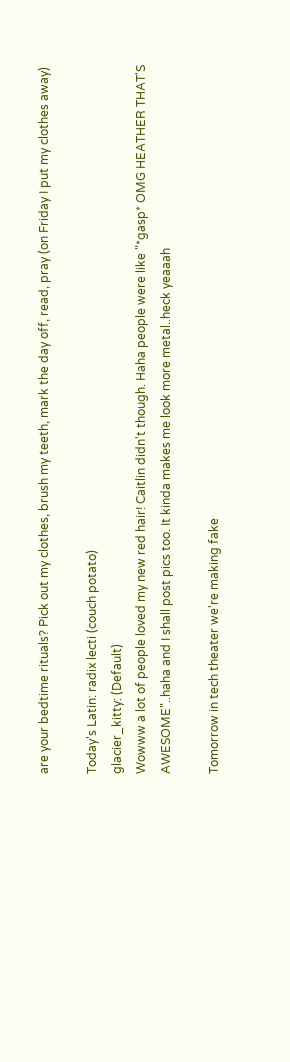are your bedtime rituals? Pick out my clothes, brush my teeth, mark the day off, read, pray (on Friday I put my clothes away)

Today's Latin: radix lecti (couch potato)
glacier_kitty: (Default)
Wowww a lot of people loved my new red hair! Caitlin didn't though. Haha people were like "*gasp* OMG HEATHER THAT'S AWESOME"..haha and I shall post pics too. It kinda makes me look more metal..heck yeaaah

Tomorrow in tech theater we're making fake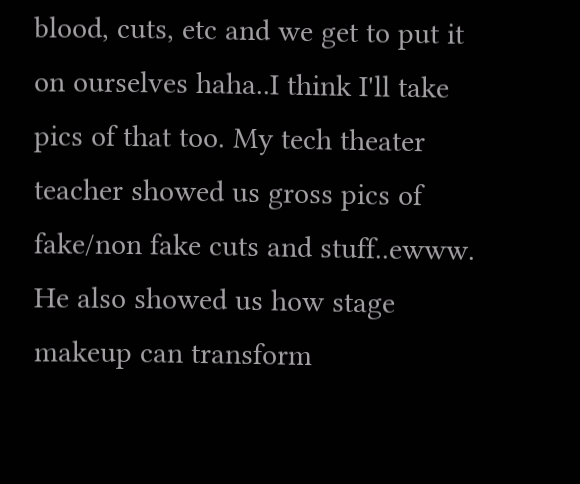blood, cuts, etc and we get to put it on ourselves haha..I think I'll take pics of that too. My tech theater teacher showed us gross pics of fake/non fake cuts and stuff..ewww. He also showed us how stage makeup can transform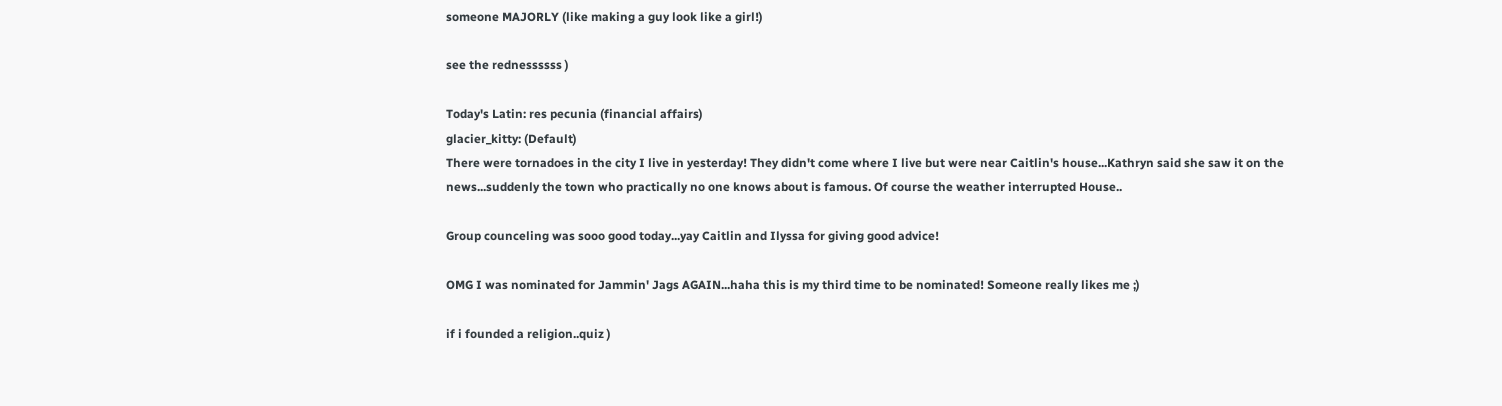someone MAJORLY (like making a guy look like a girl!)

see the rednessssss )

Today's Latin: res pecunia (financial affairs)
glacier_kitty: (Default)
There were tornadoes in the city I live in yesterday! They didn't come where I live but were near Caitlin's house...Kathryn said she saw it on the news...suddenly the town who practically no one knows about is famous. Of course the weather interrupted House..

Group counceling was sooo good today...yay Caitlin and Ilyssa for giving good advice!

OMG I was nominated for Jammin' Jags AGAIN...haha this is my third time to be nominated! Someone really likes me ;)

if i founded a religion..quiz )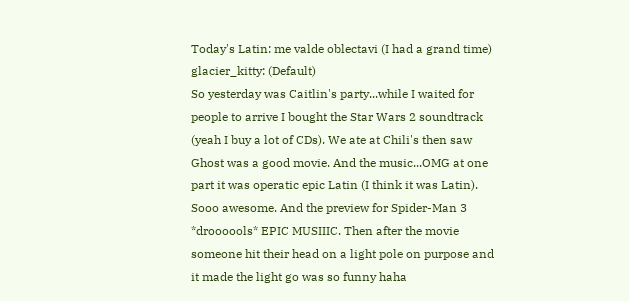Today's Latin: me valde oblectavi (I had a grand time)
glacier_kitty: (Default)
So yesterday was Caitlin's party...while I waited for people to arrive I bought the Star Wars 2 soundtrack (yeah I buy a lot of CDs). We ate at Chili's then saw Ghost was a good movie. And the music...OMG at one part it was operatic epic Latin (I think it was Latin). Sooo awesome. And the preview for Spider-Man 3 *droooools* EPIC MUSIIIC. Then after the movie someone hit their head on a light pole on purpose and it made the light go was so funny haha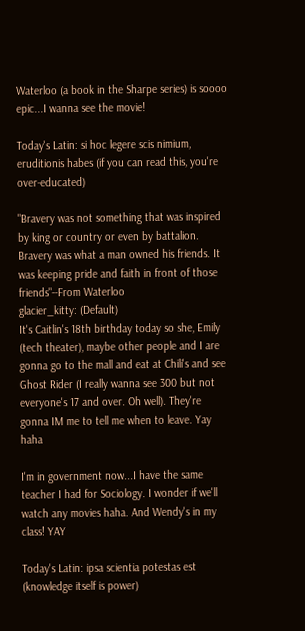Waterloo (a book in the Sharpe series) is soooo epic...I wanna see the movie!

Today's Latin: si hoc legere scis nimium, eruditionis habes (if you can read this, you're over-educated)

"Bravery was not something that was inspired by king or country or even by battalion. Bravery was what a man owned his friends. It was keeping pride and faith in front of those friends"--From Waterloo
glacier_kitty: (Default)
It's Caitlin's 18th birthday today so she, Emily (tech theater), maybe other people and I are gonna go to the mall and eat at Chili's and see Ghost Rider (I really wanna see 300 but not everyone's 17 and over. Oh well). They're gonna IM me to tell me when to leave. Yay haha

I'm in government now...I have the same teacher I had for Sociology. I wonder if we'll watch any movies haha. And Wendy's in my class! YAY

Today's Latin: ipsa scientia potestas est (knowledge itself is power)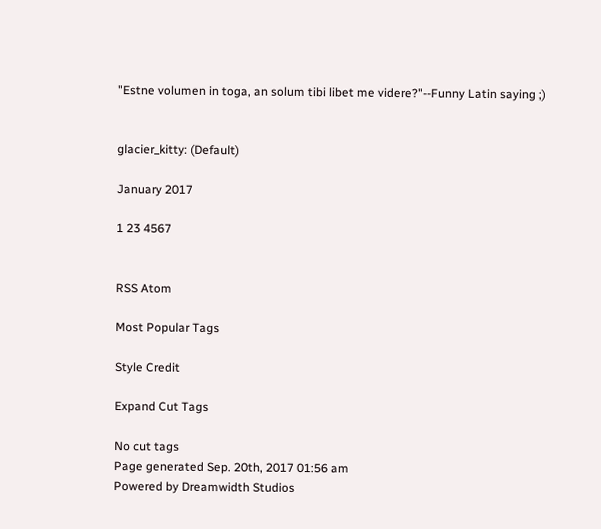"Estne volumen in toga, an solum tibi libet me videre?"--Funny Latin saying ;)


glacier_kitty: (Default)

January 2017

1 23 4567


RSS Atom

Most Popular Tags

Style Credit

Expand Cut Tags

No cut tags
Page generated Sep. 20th, 2017 01:56 am
Powered by Dreamwidth Studios